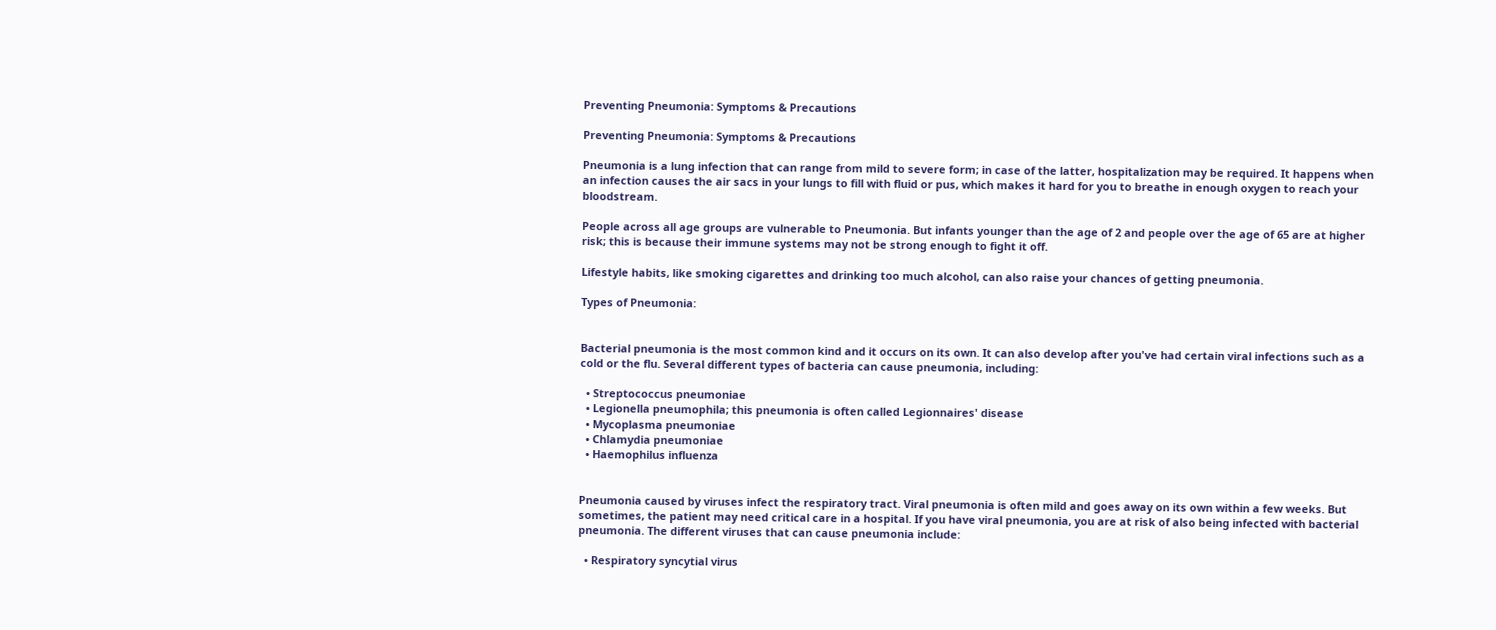Preventing Pneumonia: Symptoms & Precautions

Preventing Pneumonia: Symptoms & Precautions

Pneumonia is a lung infection that can range from mild to severe form; in case of the latter, hospitalization may be required. It happens when an infection causes the air sacs in your lungs to fill with fluid or pus, which makes it hard for you to breathe in enough oxygen to reach your bloodstream.

People across all age groups are vulnerable to Pneumonia. But infants younger than the age of 2 and people over the age of 65 are at higher risk; this is because their immune systems may not be strong enough to fight it off.

Lifestyle habits, like smoking cigarettes and drinking too much alcohol, can also raise your chances of getting pneumonia.

Types of Pneumonia:


Bacterial pneumonia is the most common kind and it occurs on its own. It can also develop after you've had certain viral infections such as a cold or the flu. Several different types of bacteria can cause pneumonia, including:

  • Streptococcus pneumoniae
  • Legionella pneumophila; this pneumonia is often called Legionnaires' disease
  • Mycoplasma pneumoniae
  • Chlamydia pneumoniae
  • Haemophilus influenza


Pneumonia caused by viruses infect the respiratory tract. Viral pneumonia is often mild and goes away on its own within a few weeks. But sometimes, the patient may need critical care in a hospital. If you have viral pneumonia, you are at risk of also being infected with bacterial pneumonia. The different viruses that can cause pneumonia include:

  • Respiratory syncytial virus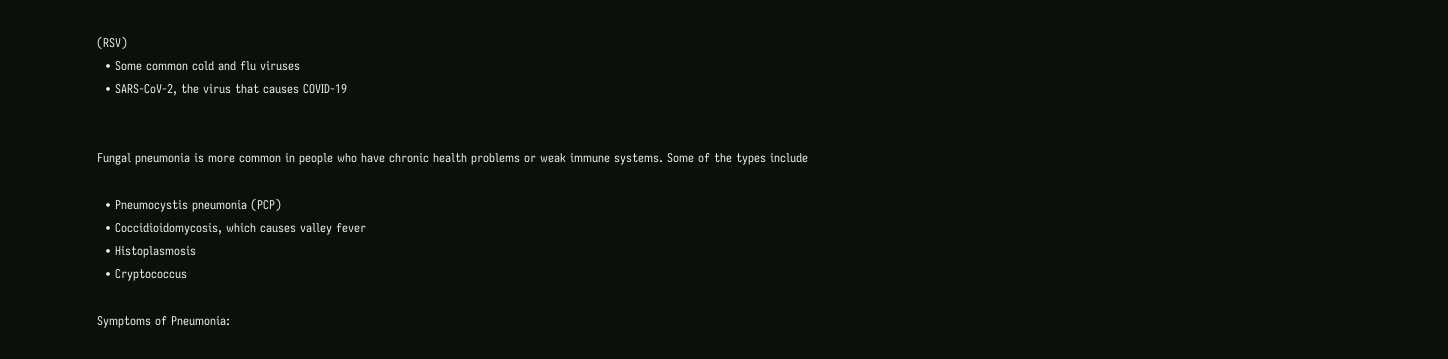(RSV)
  • Some common cold and flu viruses
  • SARS-CoV-2, the virus that causes COVID-19


Fungal pneumonia is more common in people who have chronic health problems or weak immune systems. Some of the types include

  • Pneumocystis pneumonia (PCP)
  • Coccidioidomycosis, which causes valley fever
  • Histoplasmosis
  • Cryptococcus

Symptoms of Pneumonia: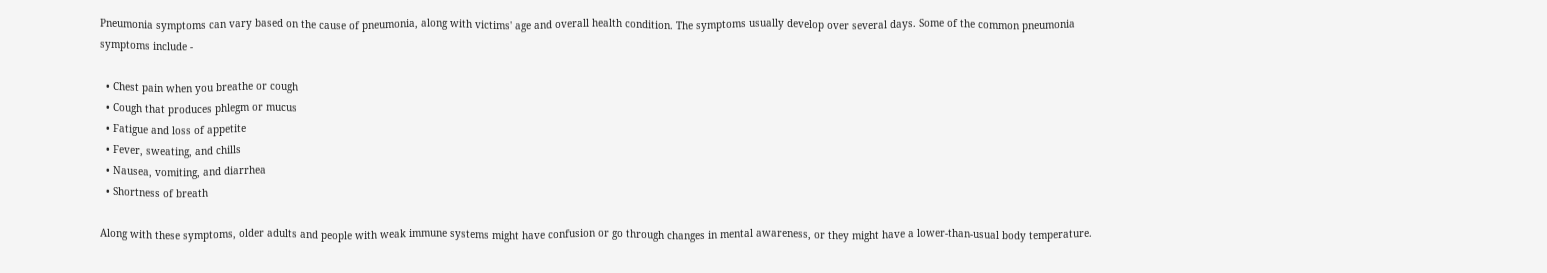Pneumonia symptoms can vary based on the cause of pneumonia, along with victims' age and overall health condition. The symptoms usually develop over several days. Some of the common pneumonia symptoms include -

  • Chest pain when you breathe or cough
  • Cough that produces phlegm or mucus
  • Fatigue and loss of appetite
  • Fever, sweating, and chills
  • Nausea, vomiting, and diarrhea
  • Shortness of breath

Along with these symptoms, older adults and people with weak immune systems might have confusion or go through changes in mental awareness, or they might have a lower-than-usual body temperature.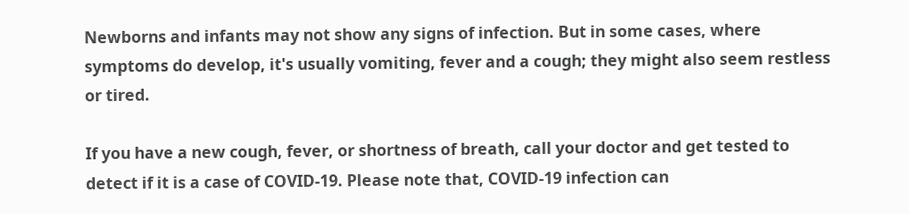Newborns and infants may not show any signs of infection. But in some cases, where symptoms do develop, it's usually vomiting, fever and a cough; they might also seem restless or tired.

If you have a new cough, fever, or shortness of breath, call your doctor and get tested to detect if it is a case of COVID-19. Please note that, COVID-19 infection can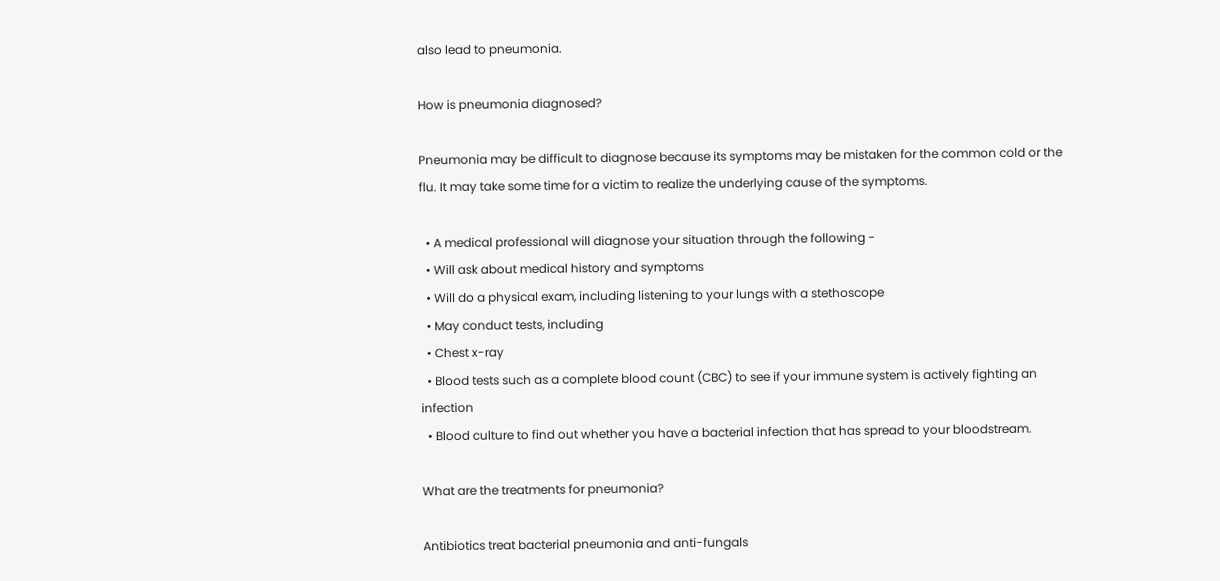also lead to pneumonia.

How is pneumonia diagnosed?

Pneumonia may be difficult to diagnose because its symptoms may be mistaken for the common cold or the flu. It may take some time for a victim to realize the underlying cause of the symptoms.

  • A medical professional will diagnose your situation through the following -
  • Will ask about medical history and symptoms
  • Will do a physical exam, including listening to your lungs with a stethoscope
  • May conduct tests, including
  • Chest x-ray
  • Blood tests such as a complete blood count (CBC) to see if your immune system is actively fighting an infection
  • Blood culture to find out whether you have a bacterial infection that has spread to your bloodstream.

What are the treatments for pneumonia?

Antibiotics treat bacterial pneumonia and anti-fungals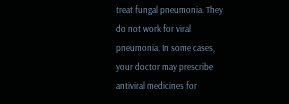treat fungal pneumonia. They do not work for viral pneumonia. In some cases, your doctor may prescribe antiviral medicines for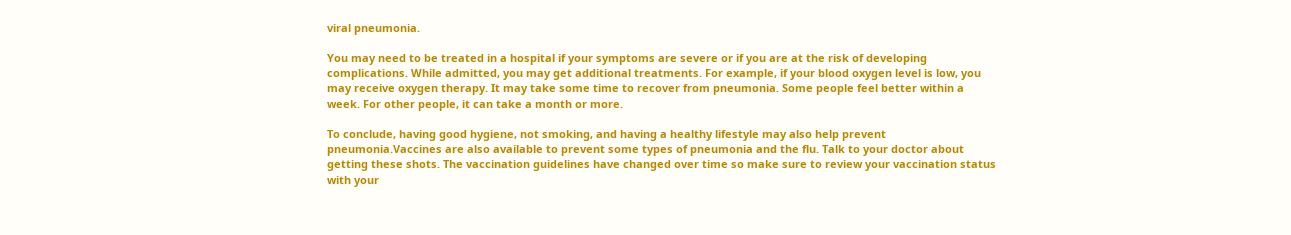viral pneumonia.

You may need to be treated in a hospital if your symptoms are severe or if you are at the risk of developing complications. While admitted, you may get additional treatments. For example, if your blood oxygen level is low, you may receive oxygen therapy. It may take some time to recover from pneumonia. Some people feel better within a week. For other people, it can take a month or more.

To conclude, having good hygiene, not smoking, and having a healthy lifestyle may also help prevent pneumonia.Vaccines are also available to prevent some types of pneumonia and the flu. Talk to your doctor about getting these shots. The vaccination guidelines have changed over time so make sure to review your vaccination status with your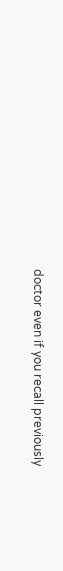doctor even if you recall previously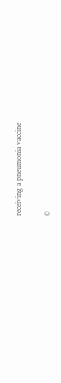receiving a pneumonia vaccine

©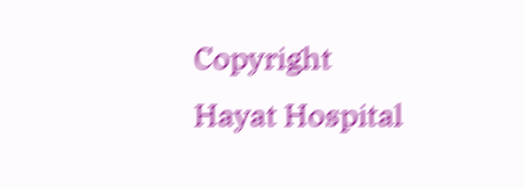Copyright Hayat Hospital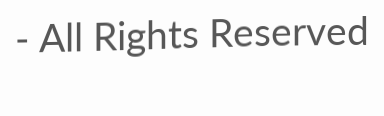- All Rights Reserved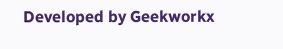Developed by Geekworkx